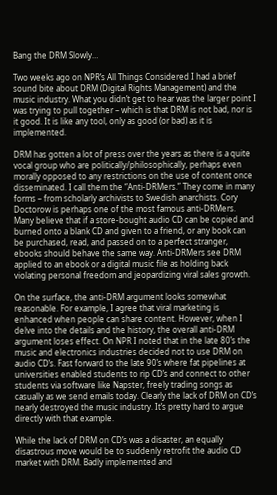Bang the DRM Slowly…

Two weeks ago on NPR’s All Things Considered I had a brief sound bite about DRM (Digital Rights Management) and the music industry. What you didn’t get to hear was the larger point I was trying to pull together – which is that DRM is not bad, nor is it good. It is like any tool, only as good (or bad) as it is implemented.

DRM has gotten a lot of press over the years as there is a quite vocal group who are politically/philosophically, perhaps even morally opposed to any restrictions on the use of content once disseminated. I call them the “Anti-DRMers.” They come in many forms – from scholarly archivists to Swedish anarchists. Cory Doctorow is perhaps one of the most famous anti-DRMers. Many believe that if a store-bought audio CD can be copied and burned onto a blank CD and given to a friend, or any book can be purchased, read, and passed on to a perfect stranger, ebooks should behave the same way. Anti-DRMers see DRM applied to an ebook or a digital music file as holding back violating personal freedom and jeopardizing viral sales growth.

On the surface, the anti-DRM argument looks somewhat reasonable. For example, I agree that viral marketing is enhanced when people can share content. However, when I delve into the details and the history, the overall anti-DRM argument loses effect. On NPR I noted that in the late 80’s the music and electronics industries decided not to use DRM on audio CD’s. Fast forward to the late 90’s where fat pipelines at universities enabled students to rip CD’s and connect to other students via software like Napster, freely trading songs as casually as we send emails today. Clearly the lack of DRM on CD’s nearly destroyed the music industry. It’s pretty hard to argue directly with that example.

While the lack of DRM on CD’s was a disaster, an equally disastrous move would be to suddenly retrofit the audio CD market with DRM. Badly implemented and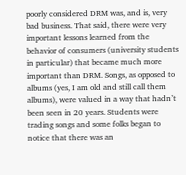poorly considered DRM was, and is, very bad business. That said, there were very important lessons learned from the behavior of consumers (university students in particular) that became much more important than DRM. Songs, as opposed to albums (yes, I am old and still call them albums), were valued in a way that hadn’t been seen in 20 years. Students were trading songs and some folks began to notice that there was an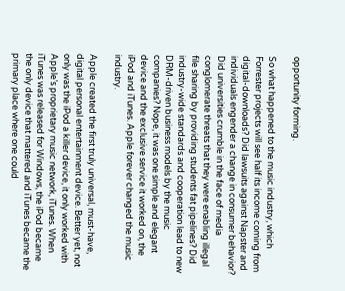opportunity forming.

So what happened to the music industry, which Forrester projects will see half its income coming from digital-downloads? Did lawsuits against Napster and individuals engender a change in consumer behavior? Did universities crumble in the face of media conglomerate threats that they were enabling illegal file sharing by providing students fat pipelines? Did industry-wide standards and cooperation lead to new DRM-driven business models by the music companies? Nope, it was one simple and elegant device and the exclusive service it worked on, the iPod and iTunes. Apple forever changed the music industry.

Apple created the first truly universal, must-have, digital personal entertainment device. Better yet, not only was the iPod a killer device, it only worked with Apple’s proprietary music network, iTunes. When iTunes was released for Windows, the iPod became the only device that mattered and iTunes became the primary place where one could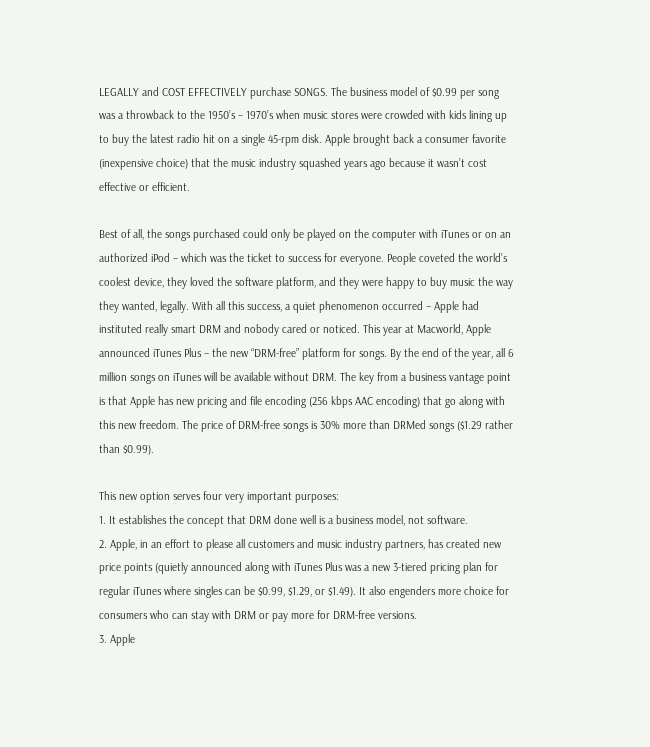LEGALLY and COST EFFECTIVELY purchase SONGS. The business model of $0.99 per song was a throwback to the 1950’s – 1970’s when music stores were crowded with kids lining up to buy the latest radio hit on a single 45-rpm disk. Apple brought back a consumer favorite (inexpensive choice) that the music industry squashed years ago because it wasn’t cost effective or efficient.

Best of all, the songs purchased could only be played on the computer with iTunes or on an authorized iPod – which was the ticket to success for everyone. People coveted the world’s coolest device, they loved the software platform, and they were happy to buy music the way they wanted, legally. With all this success, a quiet phenomenon occurred – Apple had instituted really smart DRM and nobody cared or noticed. This year at Macworld, Apple announced iTunes Plus – the new “DRM-free” platform for songs. By the end of the year, all 6 million songs on iTunes will be available without DRM. The key from a business vantage point is that Apple has new pricing and file encoding (256 kbps AAC encoding) that go along with this new freedom. The price of DRM-free songs is 30% more than DRMed songs ($1.29 rather than $0.99).

This new option serves four very important purposes:
1. It establishes the concept that DRM done well is a business model, not software.
2. Apple, in an effort to please all customers and music industry partners, has created new price points (quietly announced along with iTunes Plus was a new 3-tiered pricing plan for regular iTunes where singles can be $0.99, $1.29, or $1.49). It also engenders more choice for consumers who can stay with DRM or pay more for DRM-free versions.
3. Apple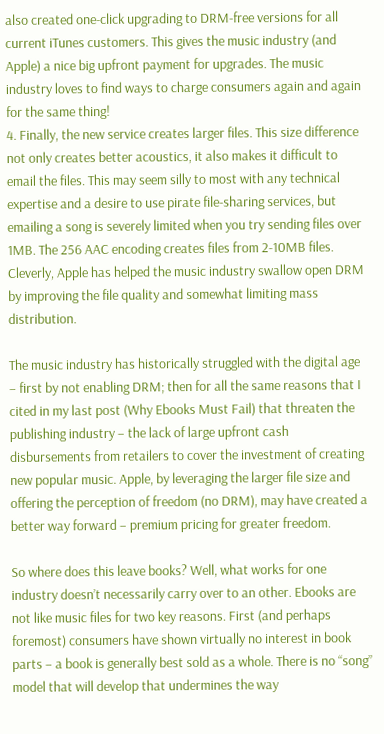also created one-click upgrading to DRM-free versions for all current iTunes customers. This gives the music industry (and Apple) a nice big upfront payment for upgrades. The music industry loves to find ways to charge consumers again and again for the same thing!
4. Finally, the new service creates larger files. This size difference not only creates better acoustics, it also makes it difficult to email the files. This may seem silly to most with any technical expertise and a desire to use pirate file-sharing services, but emailing a song is severely limited when you try sending files over 1MB. The 256 AAC encoding creates files from 2-10MB files. Cleverly, Apple has helped the music industry swallow open DRM by improving the file quality and somewhat limiting mass distribution.

The music industry has historically struggled with the digital age – first by not enabling DRM; then for all the same reasons that I cited in my last post (Why Ebooks Must Fail) that threaten the publishing industry – the lack of large upfront cash disbursements from retailers to cover the investment of creating new popular music. Apple, by leveraging the larger file size and offering the perception of freedom (no DRM), may have created a better way forward – premium pricing for greater freedom.

So where does this leave books? Well, what works for one industry doesn’t necessarily carry over to an other. Ebooks are not like music files for two key reasons. First (and perhaps foremost) consumers have shown virtually no interest in book parts – a book is generally best sold as a whole. There is no “song” model that will develop that undermines the way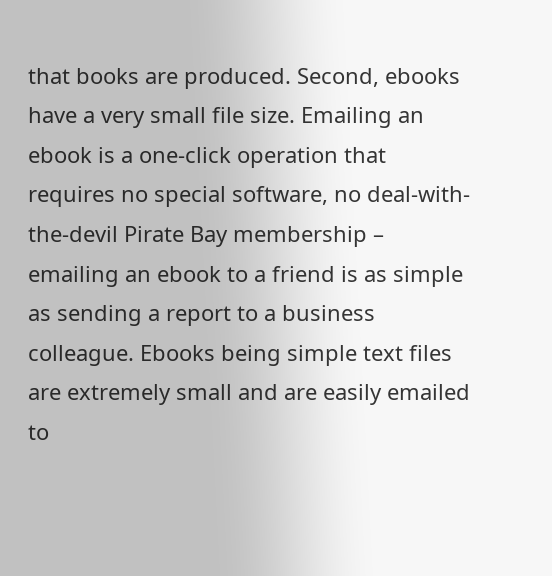that books are produced. Second, ebooks have a very small file size. Emailing an ebook is a one-click operation that requires no special software, no deal-with-the-devil Pirate Bay membership – emailing an ebook to a friend is as simple as sending a report to a business colleague. Ebooks being simple text files are extremely small and are easily emailed to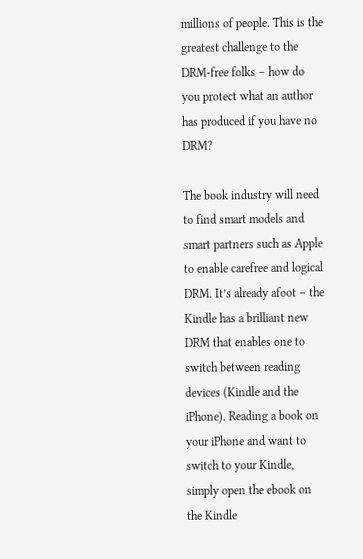millions of people. This is the greatest challenge to the DRM-free folks – how do you protect what an author has produced if you have no DRM?

The book industry will need to find smart models and smart partners such as Apple to enable carefree and logical DRM. It’s already afoot – the Kindle has a brilliant new DRM that enables one to switch between reading devices (Kindle and the iPhone). Reading a book on your iPhone and want to switch to your Kindle, simply open the ebook on the Kindle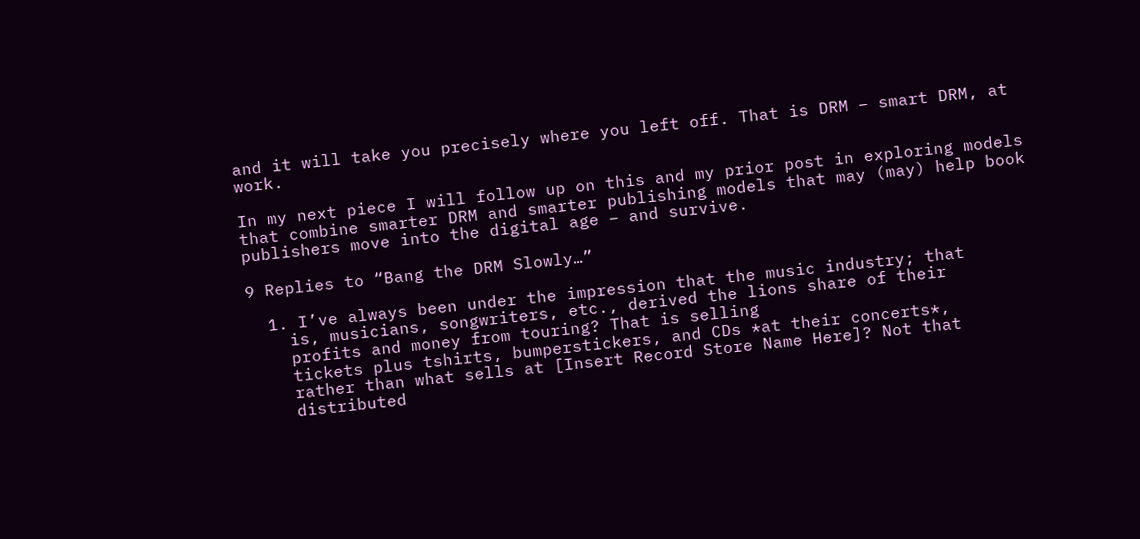and it will take you precisely where you left off. That is DRM – smart DRM, at work.

In my next piece I will follow up on this and my prior post in exploring models that combine smarter DRM and smarter publishing models that may (may) help book publishers move into the digital age – and survive.

9 Replies to “Bang the DRM Slowly…”

  1. I’ve always been under the impression that the music industry; that
    is, musicians, songwriters, etc., derived the lions share of their
    profits and money from touring? That is selling
    tickets plus tshirts, bumperstickers, and CDs *at their concerts*,
    rather than what sells at [Insert Record Store Name Here]? Not that
    distributed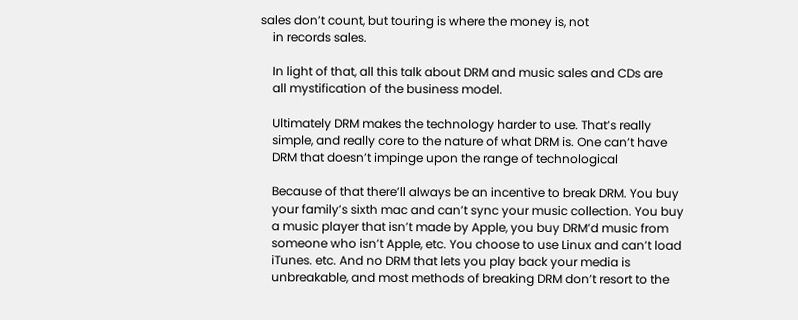sales don’t count, but touring is where the money is, not
    in records sales.

    In light of that, all this talk about DRM and music sales and CDs are
    all mystification of the business model.

    Ultimately DRM makes the technology harder to use. That’s really
    simple, and really core to the nature of what DRM is. One can’t have
    DRM that doesn’t impinge upon the range of technological

    Because of that there’ll always be an incentive to break DRM. You buy
    your family’s sixth mac and can’t sync your music collection. You buy
    a music player that isn’t made by Apple, you buy DRM’d music from
    someone who isn’t Apple, etc. You choose to use Linux and can’t load
    iTunes. etc. And no DRM that lets you play back your media is
    unbreakable, and most methods of breaking DRM don’t resort to the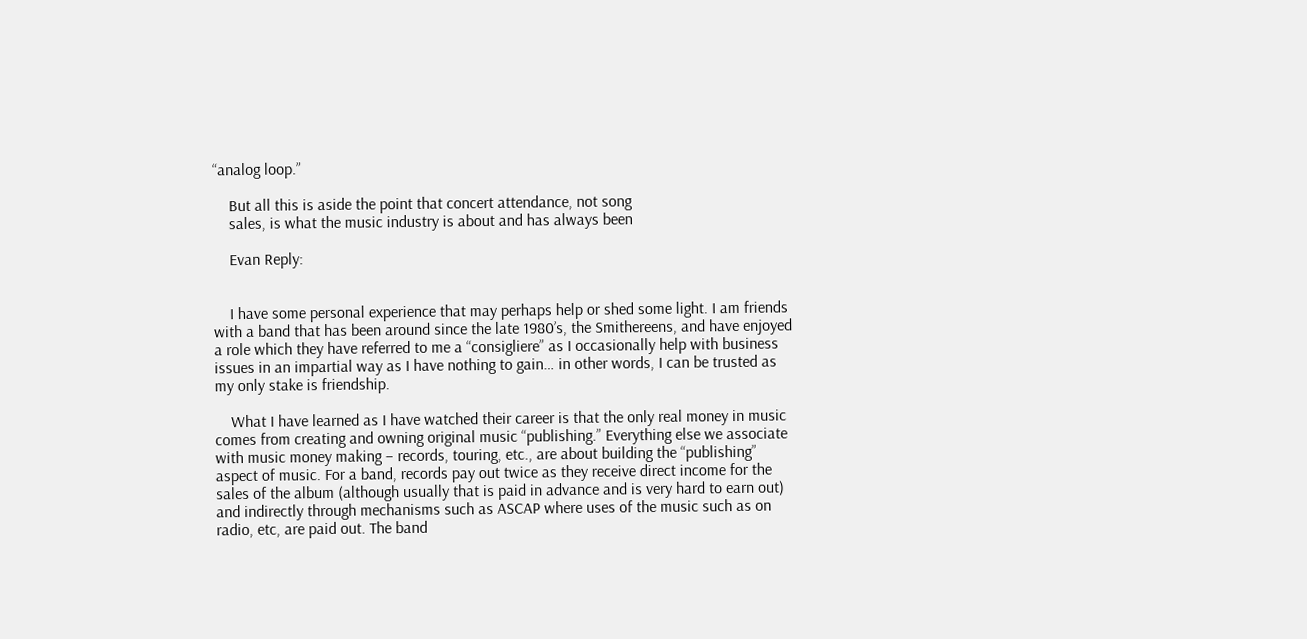“analog loop.”

    But all this is aside the point that concert attendance, not song
    sales, is what the music industry is about and has always been

    Evan Reply:


    I have some personal experience that may perhaps help or shed some light. I am friends with a band that has been around since the late 1980’s, the Smithereens, and have enjoyed a role which they have referred to me a “consigliere” as I occasionally help with business issues in an impartial way as I have nothing to gain… in other words, I can be trusted as my only stake is friendship.

    What I have learned as I have watched their career is that the only real money in music comes from creating and owning original music “publishing.” Everything else we associate with music money making – records, touring, etc., are about building the “publishing” aspect of music. For a band, records pay out twice as they receive direct income for the sales of the album (although usually that is paid in advance and is very hard to earn out) and indirectly through mechanisms such as ASCAP where uses of the music such as on radio, etc, are paid out. The band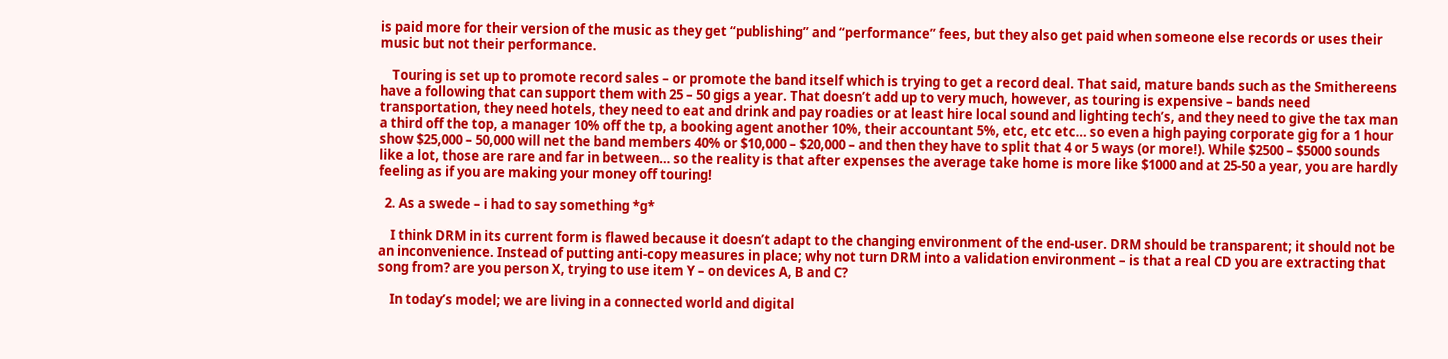is paid more for their version of the music as they get “publishing” and “performance” fees, but they also get paid when someone else records or uses their music but not their performance.

    Touring is set up to promote record sales – or promote the band itself which is trying to get a record deal. That said, mature bands such as the Smithereens have a following that can support them with 25 – 50 gigs a year. That doesn’t add up to very much, however, as touring is expensive – bands need transportation, they need hotels, they need to eat and drink and pay roadies or at least hire local sound and lighting tech’s, and they need to give the tax man a third off the top, a manager 10% off the tp, a booking agent another 10%, their accountant 5%, etc, etc etc… so even a high paying corporate gig for a 1 hour show $25,000 – 50,000 will net the band members 40% or $10,000 – $20,000 – and then they have to split that 4 or 5 ways (or more!). While $2500 – $5000 sounds like a lot, those are rare and far in between… so the reality is that after expenses the average take home is more like $1000 and at 25-50 a year, you are hardly feeling as if you are making your money off touring!

  2. As a swede – i had to say something *g*

    I think DRM in its current form is flawed because it doesn’t adapt to the changing environment of the end-user. DRM should be transparent; it should not be an inconvenience. Instead of putting anti-copy measures in place; why not turn DRM into a validation environment – is that a real CD you are extracting that song from? are you person X, trying to use item Y – on devices A, B and C?

    In today’s model; we are living in a connected world and digital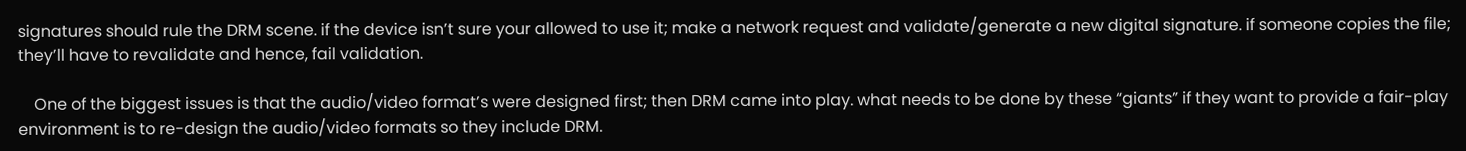signatures should rule the DRM scene. if the device isn’t sure your allowed to use it; make a network request and validate/generate a new digital signature. if someone copies the file; they’ll have to revalidate and hence, fail validation.

    One of the biggest issues is that the audio/video format’s were designed first; then DRM came into play. what needs to be done by these “giants” if they want to provide a fair-play environment is to re-design the audio/video formats so they include DRM.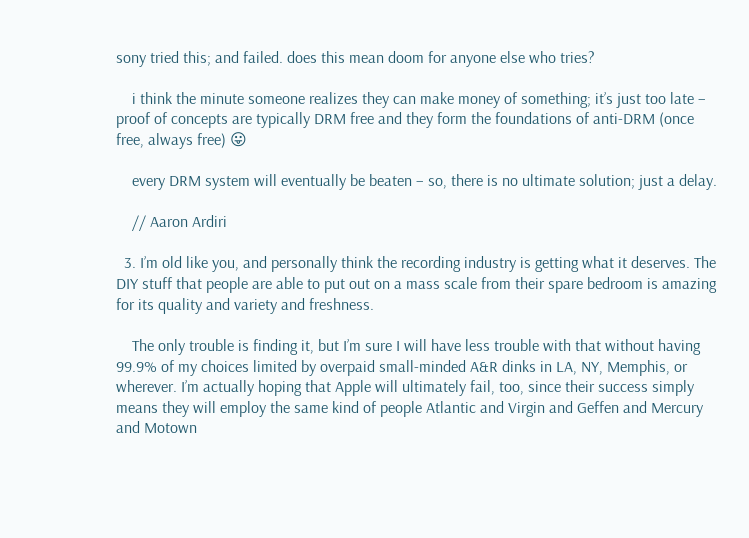sony tried this; and failed. does this mean doom for anyone else who tries?

    i think the minute someone realizes they can make money of something; it’s just too late – proof of concepts are typically DRM free and they form the foundations of anti-DRM (once free, always free) 😛

    every DRM system will eventually be beaten – so, there is no ultimate solution; just a delay.

    // Aaron Ardiri

  3. I’m old like you, and personally think the recording industry is getting what it deserves. The DIY stuff that people are able to put out on a mass scale from their spare bedroom is amazing for its quality and variety and freshness.

    The only trouble is finding it, but I’m sure I will have less trouble with that without having 99.9% of my choices limited by overpaid small-minded A&R dinks in LA, NY, Memphis, or wherever. I’m actually hoping that Apple will ultimately fail, too, since their success simply means they will employ the same kind of people Atlantic and Virgin and Geffen and Mercury and Motown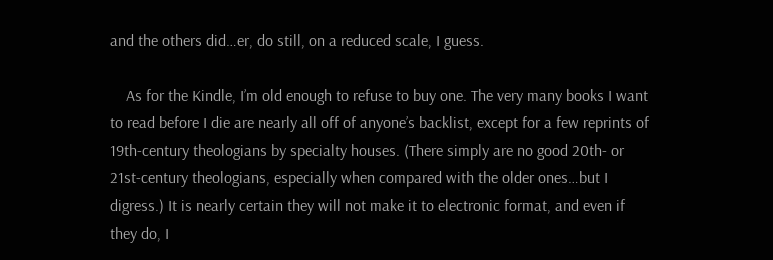and the others did…er, do still, on a reduced scale, I guess.

    As for the Kindle, I’m old enough to refuse to buy one. The very many books I want to read before I die are nearly all off of anyone’s backlist, except for a few reprints of 19th-century theologians by specialty houses. (There simply are no good 20th- or 21st-century theologians, especially when compared with the older ones…but I digress.) It is nearly certain they will not make it to electronic format, and even if they do, I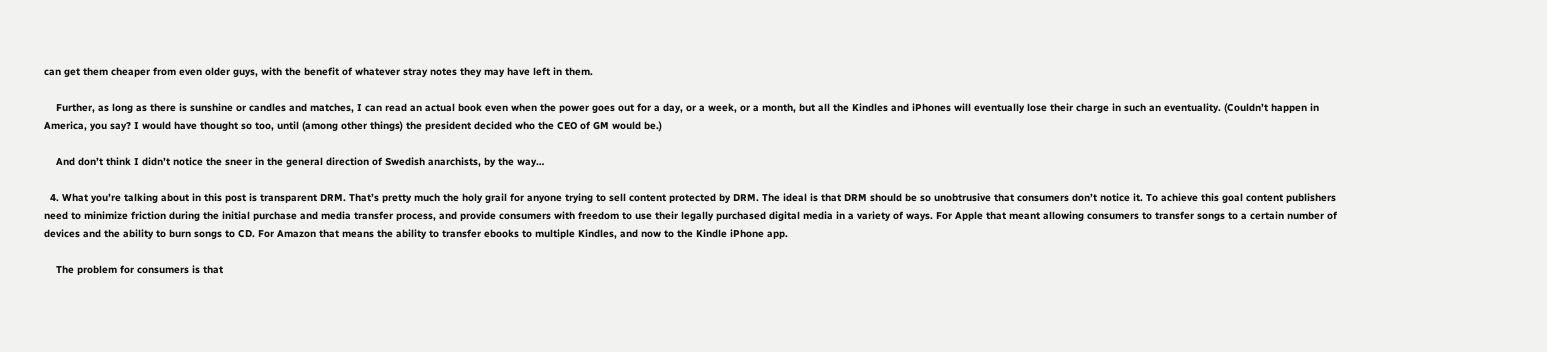can get them cheaper from even older guys, with the benefit of whatever stray notes they may have left in them.

    Further, as long as there is sunshine or candles and matches, I can read an actual book even when the power goes out for a day, or a week, or a month, but all the Kindles and iPhones will eventually lose their charge in such an eventuality. (Couldn’t happen in America, you say? I would have thought so too, until (among other things) the president decided who the CEO of GM would be.)

    And don’t think I didn’t notice the sneer in the general direction of Swedish anarchists, by the way…

  4. What you’re talking about in this post is transparent DRM. That’s pretty much the holy grail for anyone trying to sell content protected by DRM. The ideal is that DRM should be so unobtrusive that consumers don’t notice it. To achieve this goal content publishers need to minimize friction during the initial purchase and media transfer process, and provide consumers with freedom to use their legally purchased digital media in a variety of ways. For Apple that meant allowing consumers to transfer songs to a certain number of devices and the ability to burn songs to CD. For Amazon that means the ability to transfer ebooks to multiple Kindles, and now to the Kindle iPhone app.

    The problem for consumers is that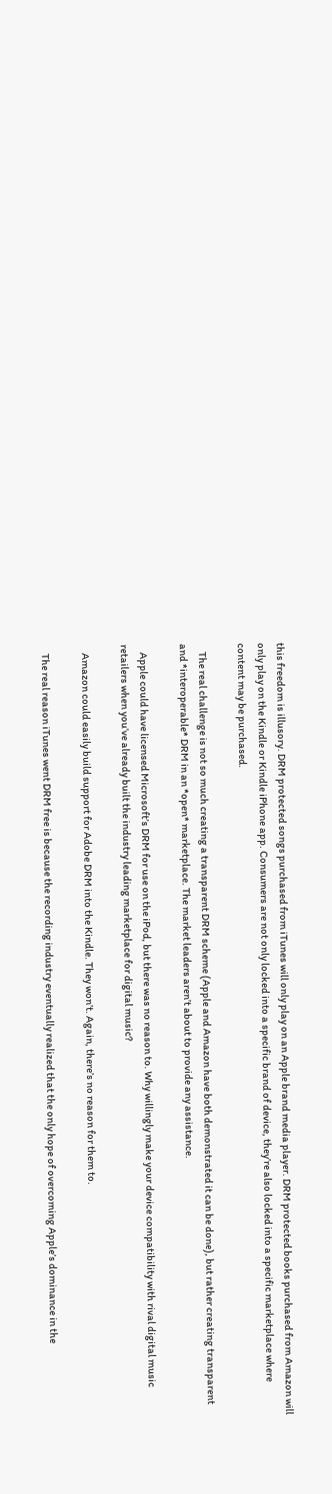this freedom is illusory. DRM protected songs purchased from iTunes will only play on an Apple brand media player. DRM protected books purchased from Amazon will only play on the Kindle or Kindle iPhone app. Consumers are not only locked into a specific brand of device, they’re also locked into a specific marketplace where content may be purchased.

    The real challenge is not so much creating a transparent DRM scheme (Apple and Amazon have both demonstrated it can be done), but rather creating transparent and *interoperable* DRM in an *open* marketplace. The market leaders aren’t about to provide any assistance.

    Apple could have licensed Microsoft’s DRM for use on the iPod, but there was no reason to. Why willingly make your device compatibility with rival digital music retailers when you’ve already built the industry leading marketplace for digital music?

    Amazon could easily build support for Adobe DRM into the Kindle. They won’t. Again, there’s no reason for them to.

    The real reason iTunes went DRM free is because the recording industry eventually realized that the only hope of overcoming Apple’s dominance in the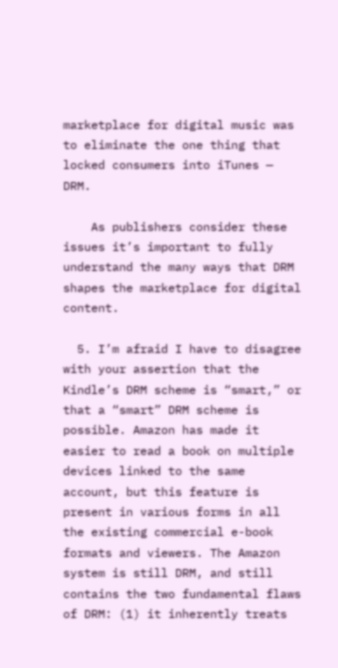marketplace for digital music was to eliminate the one thing that locked consumers into iTunes — DRM.

    As publishers consider these issues it’s important to fully understand the many ways that DRM shapes the marketplace for digital content.

  5. I’m afraid I have to disagree with your assertion that the Kindle’s DRM scheme is “smart,” or that a “smart” DRM scheme is possible. Amazon has made it easier to read a book on multiple devices linked to the same account, but this feature is present in various forms in all the existing commercial e-book formats and viewers. The Amazon system is still DRM, and still contains the two fundamental flaws of DRM: (1) it inherently treats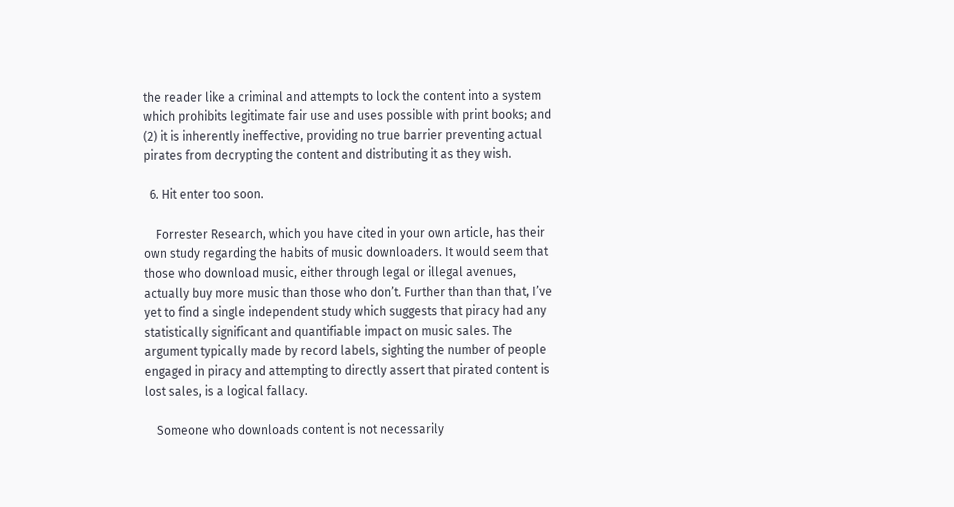the reader like a criminal and attempts to lock the content into a system which prohibits legitimate fair use and uses possible with print books; and (2) it is inherently ineffective, providing no true barrier preventing actual pirates from decrypting the content and distributing it as they wish.

  6. Hit enter too soon.

    Forrester Research, which you have cited in your own article, has their own study regarding the habits of music downloaders. It would seem that those who download music, either through legal or illegal avenues, actually buy more music than those who don’t. Further than than that, I’ve yet to find a single independent study which suggests that piracy had any statistically significant and quantifiable impact on music sales. The argument typically made by record labels, sighting the number of people engaged in piracy and attempting to directly assert that pirated content is lost sales, is a logical fallacy.

    Someone who downloads content is not necessarily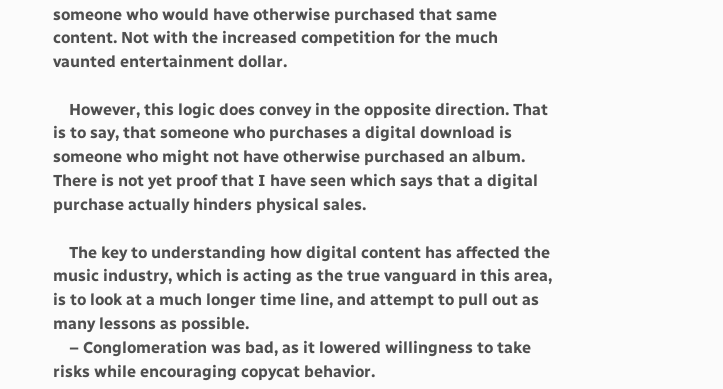someone who would have otherwise purchased that same content. Not with the increased competition for the much vaunted entertainment dollar.

    However, this logic does convey in the opposite direction. That is to say, that someone who purchases a digital download is someone who might not have otherwise purchased an album. There is not yet proof that I have seen which says that a digital purchase actually hinders physical sales.

    The key to understanding how digital content has affected the music industry, which is acting as the true vanguard in this area, is to look at a much longer time line, and attempt to pull out as many lessons as possible.
    – Conglomeration was bad, as it lowered willingness to take risks while encouraging copycat behavior.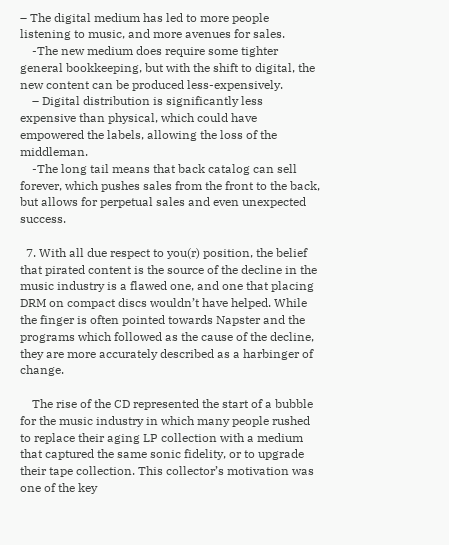– The digital medium has led to more people listening to music, and more avenues for sales.
    -The new medium does require some tighter general bookkeeping, but with the shift to digital, the new content can be produced less-expensively.
    – Digital distribution is significantly less expensive than physical, which could have empowered the labels, allowing the loss of the middleman.
    -The long tail means that back catalog can sell forever, which pushes sales from the front to the back, but allows for perpetual sales and even unexpected success.

  7. With all due respect to you(r) position, the belief that pirated content is the source of the decline in the music industry is a flawed one, and one that placing DRM on compact discs wouldn’t have helped. While the finger is often pointed towards Napster and the programs which followed as the cause of the decline, they are more accurately described as a harbinger of change.

    The rise of the CD represented the start of a bubble for the music industry in which many people rushed to replace their aging LP collection with a medium that captured the same sonic fidelity, or to upgrade their tape collection. This collector’s motivation was one of the key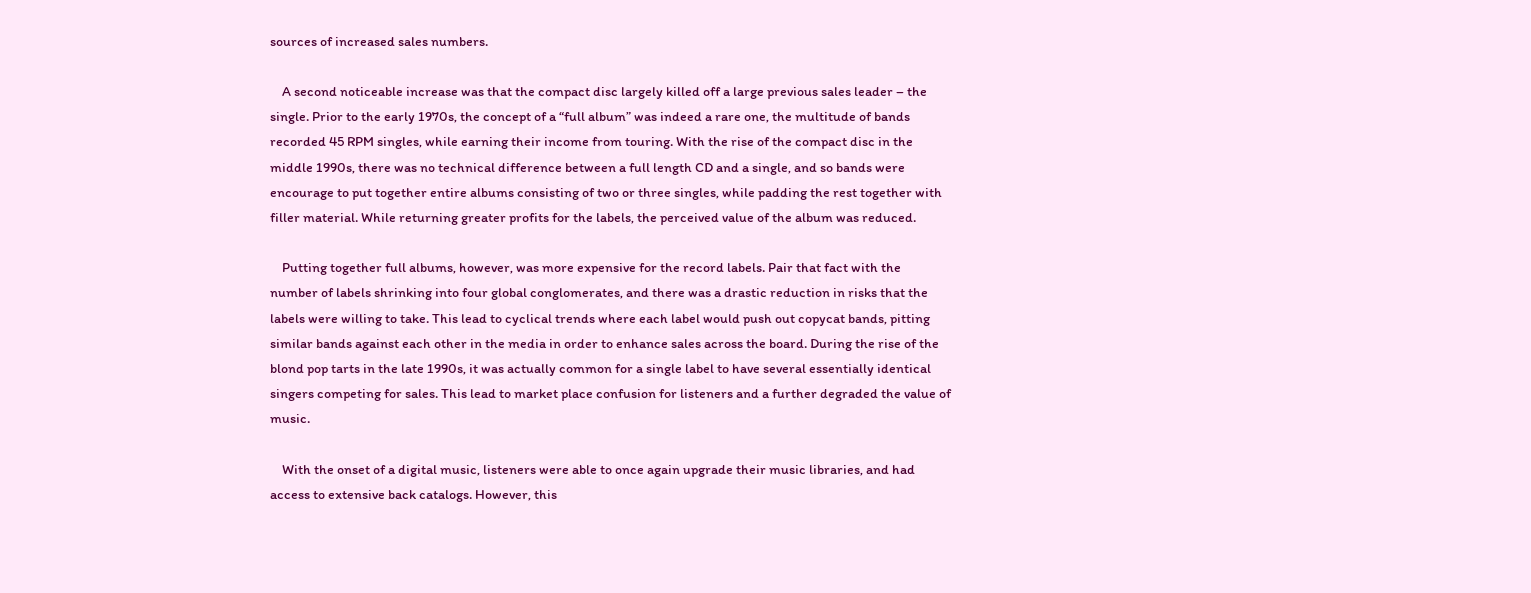sources of increased sales numbers.

    A second noticeable increase was that the compact disc largely killed off a large previous sales leader – the single. Prior to the early 1970s, the concept of a “full album” was indeed a rare one, the multitude of bands recorded 45 RPM singles, while earning their income from touring. With the rise of the compact disc in the middle 1990s, there was no technical difference between a full length CD and a single, and so bands were encourage to put together entire albums consisting of two or three singles, while padding the rest together with filler material. While returning greater profits for the labels, the perceived value of the album was reduced.

    Putting together full albums, however, was more expensive for the record labels. Pair that fact with the number of labels shrinking into four global conglomerates, and there was a drastic reduction in risks that the labels were willing to take. This lead to cyclical trends where each label would push out copycat bands, pitting similar bands against each other in the media in order to enhance sales across the board. During the rise of the blond pop tarts in the late 1990s, it was actually common for a single label to have several essentially identical singers competing for sales. This lead to market place confusion for listeners and a further degraded the value of music.

    With the onset of a digital music, listeners were able to once again upgrade their music libraries, and had access to extensive back catalogs. However, this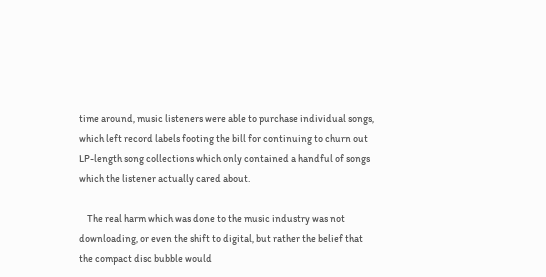time around, music listeners were able to purchase individual songs, which left record labels footing the bill for continuing to churn out LP-length song collections which only contained a handful of songs which the listener actually cared about.

    The real harm which was done to the music industry was not downloading, or even the shift to digital, but rather the belief that the compact disc bubble would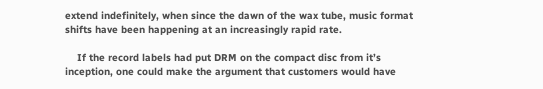extend indefinitely, when since the dawn of the wax tube, music format shifts have been happening at an increasingly rapid rate.

    If the record labels had put DRM on the compact disc from it’s inception, one could make the argument that customers would have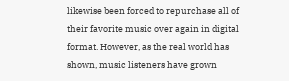likewise been forced to repurchase all of their favorite music over again in digital format. However, as the real world has shown, music listeners have grown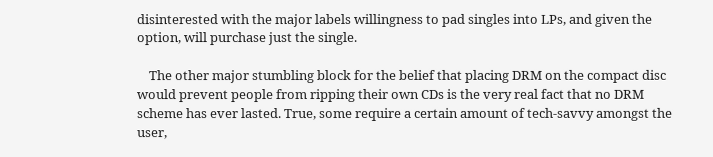disinterested with the major labels willingness to pad singles into LPs, and given the option, will purchase just the single.

    The other major stumbling block for the belief that placing DRM on the compact disc would prevent people from ripping their own CDs is the very real fact that no DRM scheme has ever lasted. True, some require a certain amount of tech-savvy amongst the user,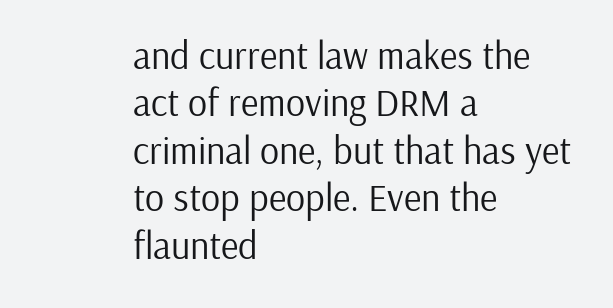and current law makes the act of removing DRM a criminal one, but that has yet to stop people. Even the flaunted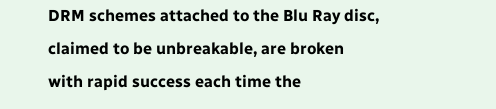DRM schemes attached to the Blu Ray disc, claimed to be unbreakable, are broken with rapid success each time the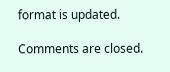format is updated.

Comments are closed.